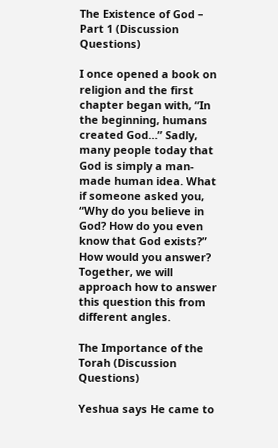The Existence of God – Part 1 (Discussion Questions)

I once opened a book on religion and the first chapter began with, “In the beginning, humans created God…” Sadly, many people today that God is simply a man-made human idea. What if someone asked you, “Why do you believe in God? How do you even know that God exists?” How would you answer? Together, we will approach how to answer this question this from different angles.

The Importance of the Torah (Discussion Questions)

Yeshua says He came to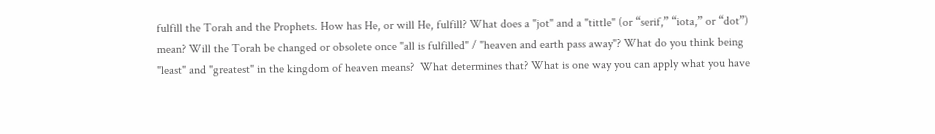fulfill the Torah and the Prophets. How has He, or will He, fulfill? What does a "jot" and a "tittle" (or “serif,” “iota,” or “dot”) mean? Will the Torah be changed or obsolete once "all is fulfilled" / "heaven and earth pass away"? What do you think being "least" and "greatest" in the kingdom of heaven means?  What determines that? What is one way you can apply what you have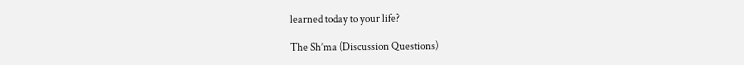learned today to your life?

The Sh’ma (Discussion Questions)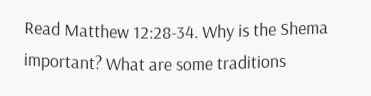Read Matthew 12:28-34. Why is the Shema important? What are some traditions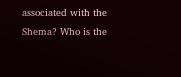associated with the Shema? Who is the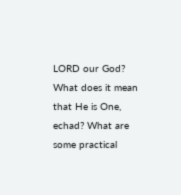LORD our God? What does it mean that He is One, echad? What are some practical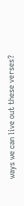ways we can live out these verses?